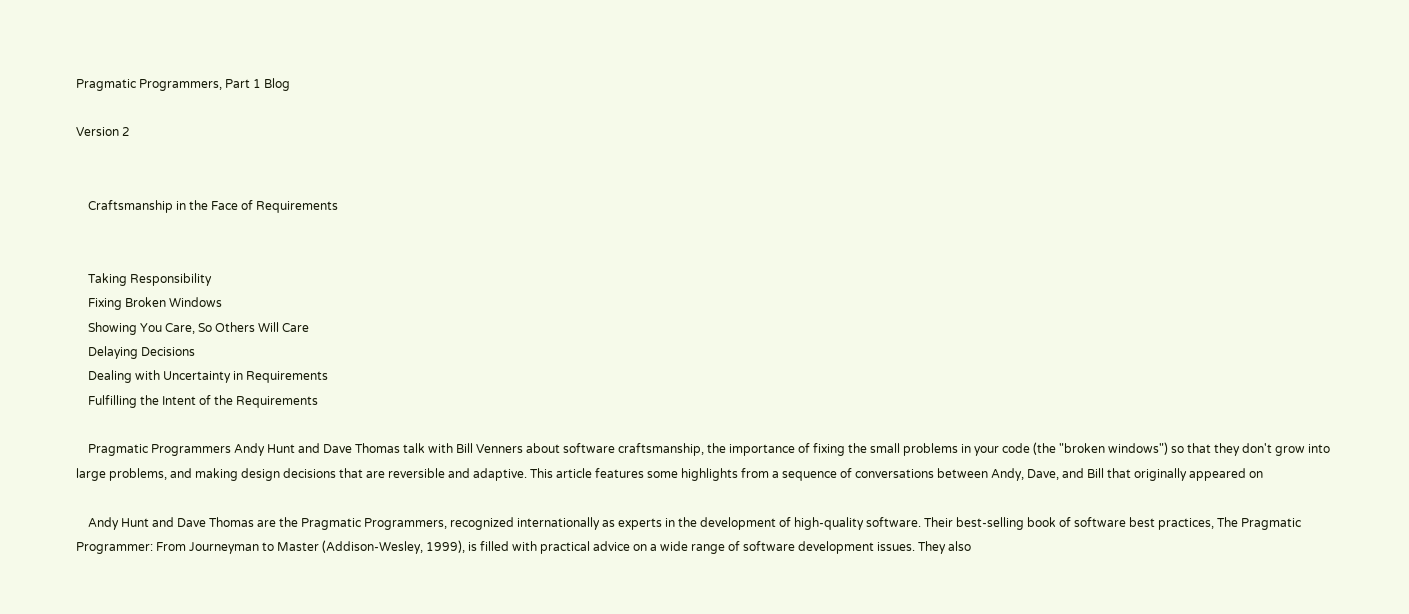Pragmatic Programmers, Part 1 Blog

Version 2


    Craftsmanship in the Face of Requirements


    Taking Responsibility
    Fixing Broken Windows
    Showing You Care, So Others Will Care
    Delaying Decisions
    Dealing with Uncertainty in Requirements
    Fulfilling the Intent of the Requirements

    Pragmatic Programmers Andy Hunt and Dave Thomas talk with Bill Venners about software craftsmanship, the importance of fixing the small problems in your code (the "broken windows") so that they don't grow into large problems, and making design decisions that are reversible and adaptive. This article features some highlights from a sequence of conversations between Andy, Dave, and Bill that originally appeared on

    Andy Hunt and Dave Thomas are the Pragmatic Programmers, recognized internationally as experts in the development of high-quality software. Their best-selling book of software best practices, The Pragmatic Programmer: From Journeyman to Master (Addison-Wesley, 1999), is filled with practical advice on a wide range of software development issues. They also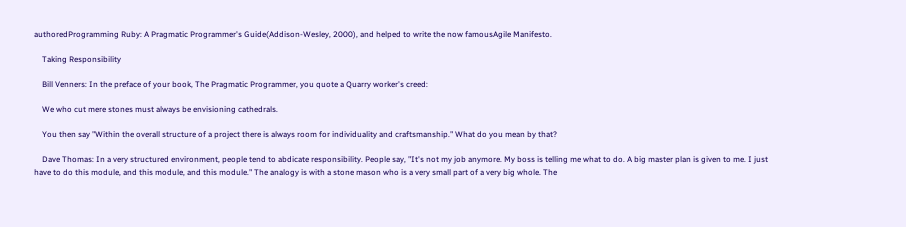authoredProgramming Ruby: A Pragmatic Programmer's Guide(Addison-Wesley, 2000), and helped to write the now famousAgile Manifesto.

    Taking Responsibility

    Bill Venners: In the preface of your book, The Pragmatic Programmer, you quote a Quarry worker's creed:

    We who cut mere stones must always be envisioning cathedrals.

    You then say "Within the overall structure of a project there is always room for individuality and craftsmanship." What do you mean by that?

    Dave Thomas: In a very structured environment, people tend to abdicate responsibility. People say, "It's not my job anymore. My boss is telling me what to do. A big master plan is given to me. I just have to do this module, and this module, and this module." The analogy is with a stone mason who is a very small part of a very big whole. The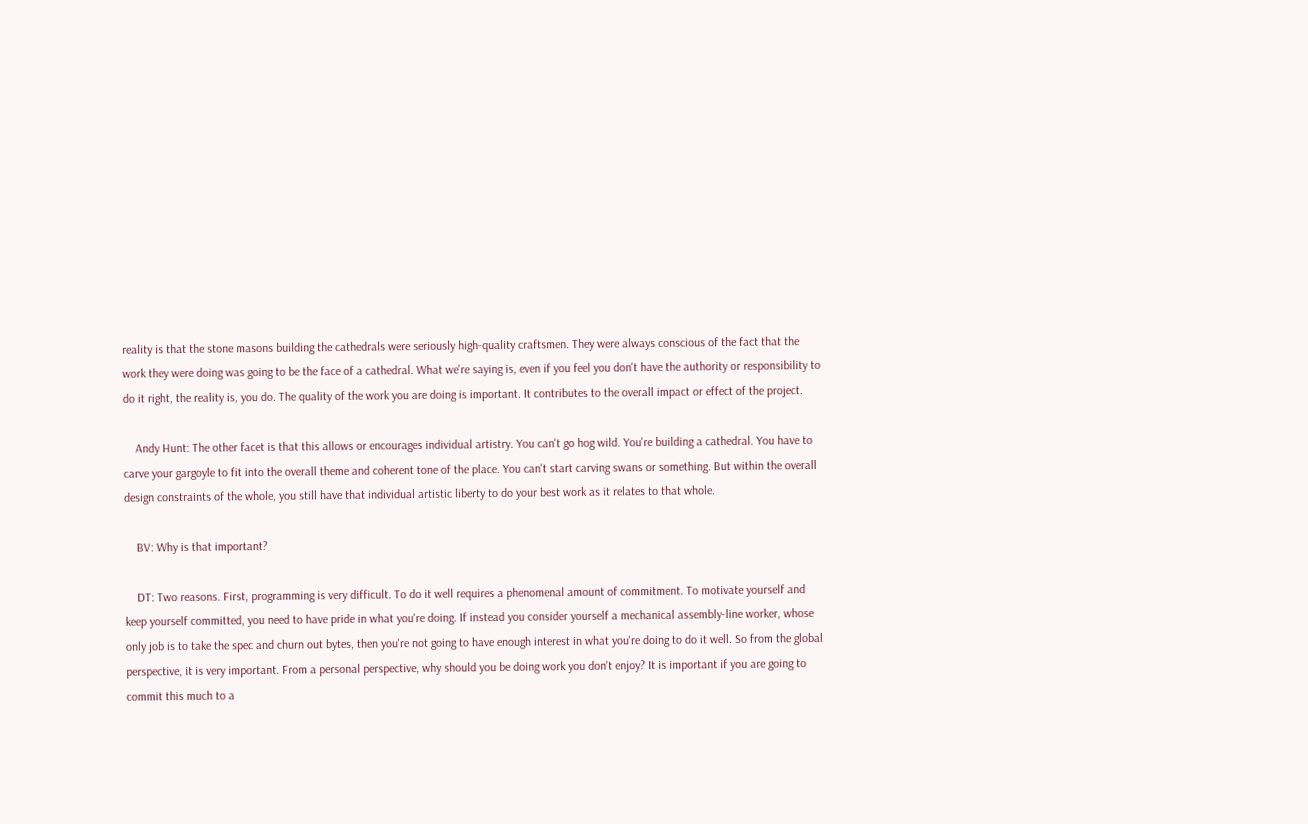reality is that the stone masons building the cathedrals were seriously high-quality craftsmen. They were always conscious of the fact that the work they were doing was going to be the face of a cathedral. What we're saying is, even if you feel you don't have the authority or responsibility to do it right, the reality is, you do. The quality of the work you are doing is important. It contributes to the overall impact or effect of the project.

    Andy Hunt: The other facet is that this allows or encourages individual artistry. You can't go hog wild. You're building a cathedral. You have to carve your gargoyle to fit into the overall theme and coherent tone of the place. You can't start carving swans or something. But within the overall design constraints of the whole, you still have that individual artistic liberty to do your best work as it relates to that whole.

    BV: Why is that important?

    DT: Two reasons. First, programming is very difficult. To do it well requires a phenomenal amount of commitment. To motivate yourself and keep yourself committed, you need to have pride in what you're doing. If instead you consider yourself a mechanical assembly-line worker, whose only job is to take the spec and churn out bytes, then you're not going to have enough interest in what you're doing to do it well. So from the global perspective, it is very important. From a personal perspective, why should you be doing work you don't enjoy? It is important if you are going to commit this much to a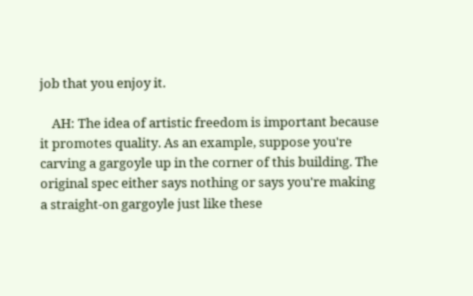job that you enjoy it.

    AH: The idea of artistic freedom is important because it promotes quality. As an example, suppose you're carving a gargoyle up in the corner of this building. The original spec either says nothing or says you're making a straight-on gargoyle just like these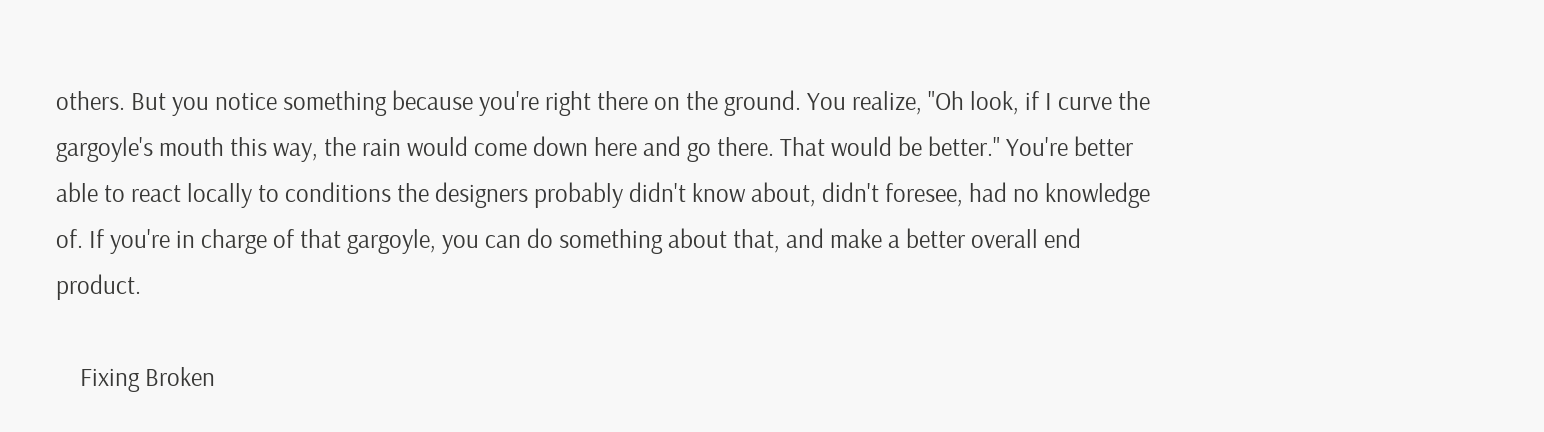others. But you notice something because you're right there on the ground. You realize, "Oh look, if I curve the gargoyle's mouth this way, the rain would come down here and go there. That would be better." You're better able to react locally to conditions the designers probably didn't know about, didn't foresee, had no knowledge of. If you're in charge of that gargoyle, you can do something about that, and make a better overall end product.

    Fixing Broken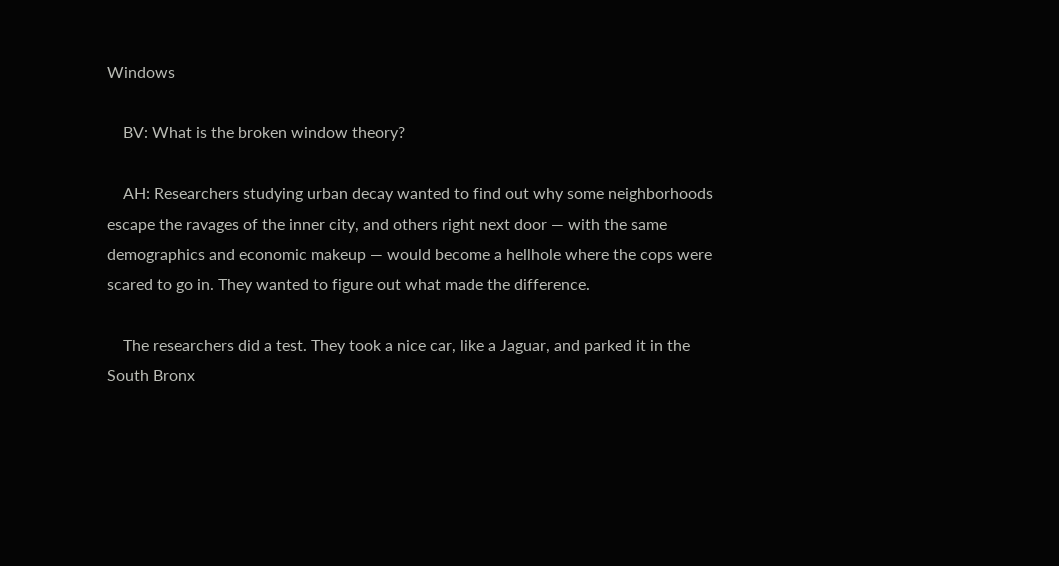Windows

    BV: What is the broken window theory?

    AH: Researchers studying urban decay wanted to find out why some neighborhoods escape the ravages of the inner city, and others right next door — with the same demographics and economic makeup — would become a hellhole where the cops were scared to go in. They wanted to figure out what made the difference.

    The researchers did a test. They took a nice car, like a Jaguar, and parked it in the South Bronx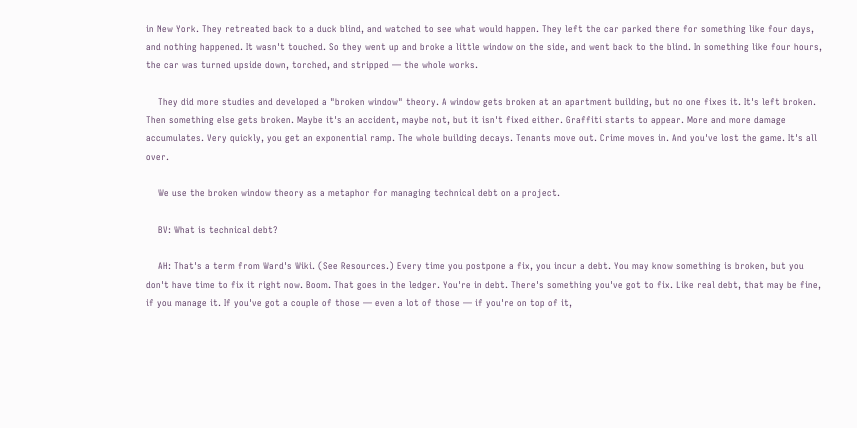in New York. They retreated back to a duck blind, and watched to see what would happen. They left the car parked there for something like four days, and nothing happened. It wasn't touched. So they went up and broke a little window on the side, and went back to the blind. In something like four hours, the car was turned upside down, torched, and stripped — the whole works.

    They did more studies and developed a "broken window" theory. A window gets broken at an apartment building, but no one fixes it. It's left broken. Then something else gets broken. Maybe it's an accident, maybe not, but it isn't fixed either. Graffiti starts to appear. More and more damage accumulates. Very quickly, you get an exponential ramp. The whole building decays. Tenants move out. Crime moves in. And you've lost the game. It's all over.

    We use the broken window theory as a metaphor for managing technical debt on a project.

    BV: What is technical debt?

    AH: That's a term from Ward's Wiki. (See Resources.) Every time you postpone a fix, you incur a debt. You may know something is broken, but you don't have time to fix it right now. Boom. That goes in the ledger. You're in debt. There's something you've got to fix. Like real debt, that may be fine, if you manage it. If you've got a couple of those — even a lot of those — if you're on top of it,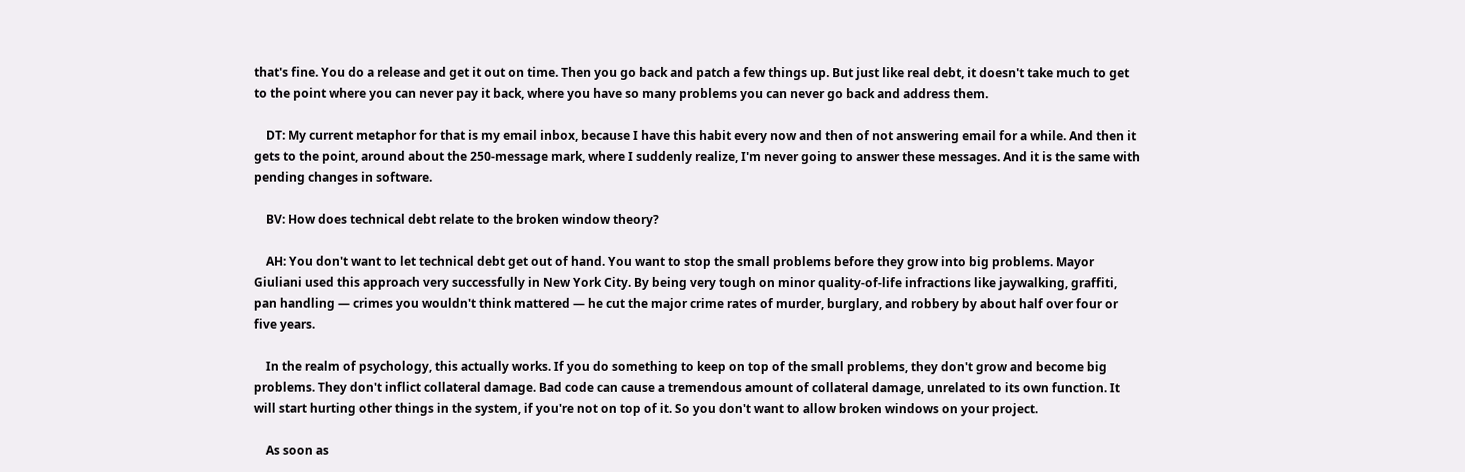that's fine. You do a release and get it out on time. Then you go back and patch a few things up. But just like real debt, it doesn't take much to get to the point where you can never pay it back, where you have so many problems you can never go back and address them.

    DT: My current metaphor for that is my email inbox, because I have this habit every now and then of not answering email for a while. And then it gets to the point, around about the 250-message mark, where I suddenly realize, I'm never going to answer these messages. And it is the same with pending changes in software.

    BV: How does technical debt relate to the broken window theory?

    AH: You don't want to let technical debt get out of hand. You want to stop the small problems before they grow into big problems. Mayor Giuliani used this approach very successfully in New York City. By being very tough on minor quality-of-life infractions like jaywalking, graffiti, pan handling — crimes you wouldn't think mattered — he cut the major crime rates of murder, burglary, and robbery by about half over four or five years.

    In the realm of psychology, this actually works. If you do something to keep on top of the small problems, they don't grow and become big problems. They don't inflict collateral damage. Bad code can cause a tremendous amount of collateral damage, unrelated to its own function. It will start hurting other things in the system, if you're not on top of it. So you don't want to allow broken windows on your project.

    As soon as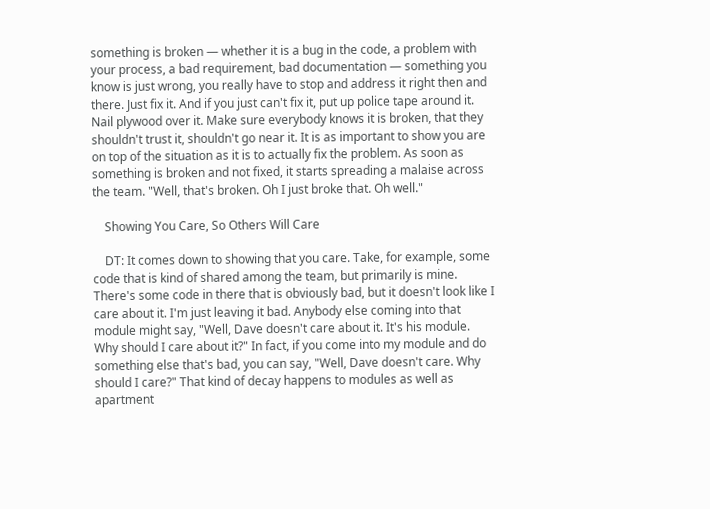something is broken — whether it is a bug in the code, a problem with your process, a bad requirement, bad documentation — something you know is just wrong, you really have to stop and address it right then and there. Just fix it. And if you just can't fix it, put up police tape around it. Nail plywood over it. Make sure everybody knows it is broken, that they shouldn't trust it, shouldn't go near it. It is as important to show you are on top of the situation as it is to actually fix the problem. As soon as something is broken and not fixed, it starts spreading a malaise across the team. "Well, that's broken. Oh I just broke that. Oh well."

    Showing You Care, So Others Will Care

    DT: It comes down to showing that you care. Take, for example, some code that is kind of shared among the team, but primarily is mine. There's some code in there that is obviously bad, but it doesn't look like I care about it. I'm just leaving it bad. Anybody else coming into that module might say, "Well, Dave doesn't care about it. It's his module. Why should I care about it?" In fact, if you come into my module and do something else that's bad, you can say, "Well, Dave doesn't care. Why should I care?" That kind of decay happens to modules as well as apartment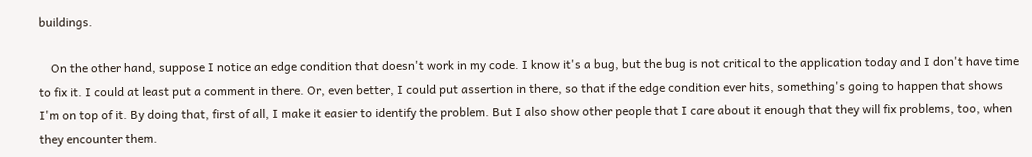buildings.

    On the other hand, suppose I notice an edge condition that doesn't work in my code. I know it's a bug, but the bug is not critical to the application today and I don't have time to fix it. I could at least put a comment in there. Or, even better, I could put assertion in there, so that if the edge condition ever hits, something's going to happen that shows I'm on top of it. By doing that, first of all, I make it easier to identify the problem. But I also show other people that I care about it enough that they will fix problems, too, when they encounter them.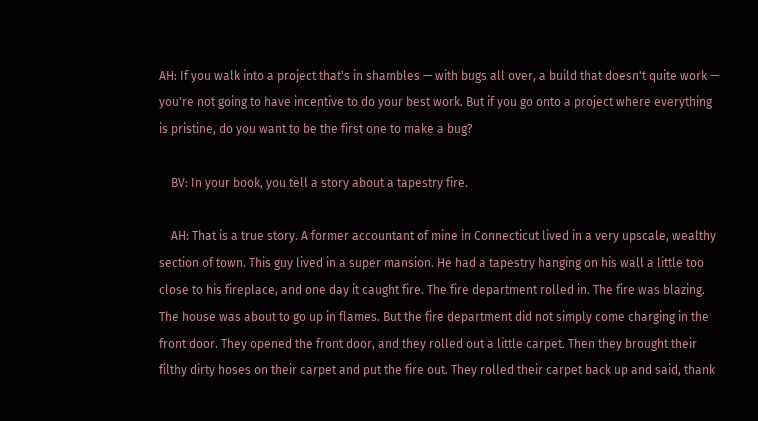AH: If you walk into a project that's in shambles — with bugs all over, a build that doesn't quite work — you're not going to have incentive to do your best work. But if you go onto a project where everything is pristine, do you want to be the first one to make a bug?

    BV: In your book, you tell a story about a tapestry fire.

    AH: That is a true story. A former accountant of mine in Connecticut lived in a very upscale, wealthy section of town. This guy lived in a super mansion. He had a tapestry hanging on his wall a little too close to his fireplace, and one day it caught fire. The fire department rolled in. The fire was blazing. The house was about to go up in flames. But the fire department did not simply come charging in the front door. They opened the front door, and they rolled out a little carpet. Then they brought their filthy dirty hoses on their carpet and put the fire out. They rolled their carpet back up and said, thank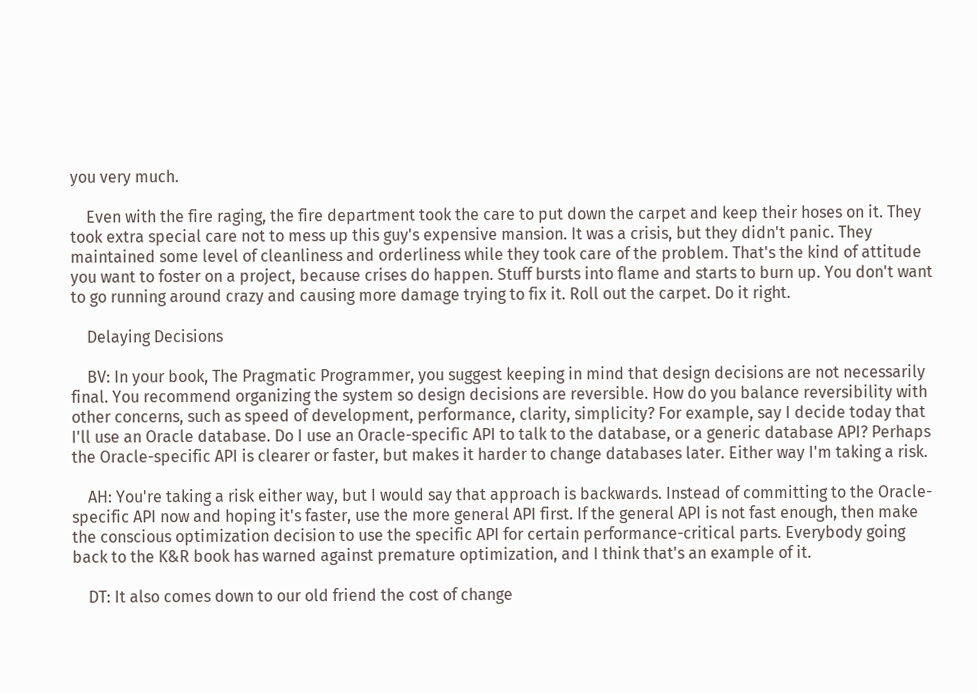you very much.

    Even with the fire raging, the fire department took the care to put down the carpet and keep their hoses on it. They took extra special care not to mess up this guy's expensive mansion. It was a crisis, but they didn't panic. They maintained some level of cleanliness and orderliness while they took care of the problem. That's the kind of attitude you want to foster on a project, because crises do happen. Stuff bursts into flame and starts to burn up. You don't want to go running around crazy and causing more damage trying to fix it. Roll out the carpet. Do it right.

    Delaying Decisions

    BV: In your book, The Pragmatic Programmer, you suggest keeping in mind that design decisions are not necessarily final. You recommend organizing the system so design decisions are reversible. How do you balance reversibility with other concerns, such as speed of development, performance, clarity, simplicity? For example, say I decide today that I'll use an Oracle database. Do I use an Oracle-specific API to talk to the database, or a generic database API? Perhaps the Oracle-specific API is clearer or faster, but makes it harder to change databases later. Either way I'm taking a risk.

    AH: You're taking a risk either way, but I would say that approach is backwards. Instead of committing to the Oracle-specific API now and hoping it's faster, use the more general API first. If the general API is not fast enough, then make the conscious optimization decision to use the specific API for certain performance-critical parts. Everybody going back to the K&R book has warned against premature optimization, and I think that's an example of it.

    DT: It also comes down to our old friend the cost of change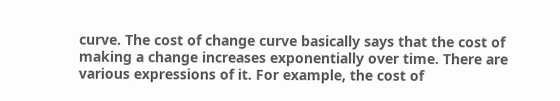curve. The cost of change curve basically says that the cost of making a change increases exponentially over time. There are various expressions of it. For example, the cost of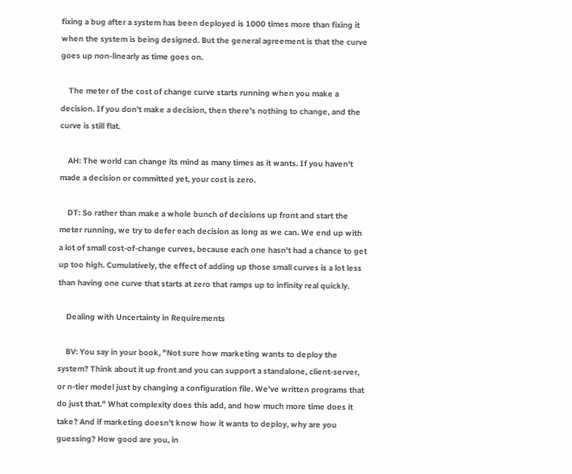fixing a bug after a system has been deployed is 1000 times more than fixing it when the system is being designed. But the general agreement is that the curve goes up non-linearly as time goes on.

    The meter of the cost of change curve starts running when you make a decision. If you don't make a decision, then there's nothing to change, and the curve is still flat.

    AH: The world can change its mind as many times as it wants. If you haven't made a decision or committed yet, your cost is zero.

    DT: So rather than make a whole bunch of decisions up front and start the meter running, we try to defer each decision as long as we can. We end up with a lot of small cost-of-change curves, because each one hasn't had a chance to get up too high. Cumulatively, the effect of adding up those small curves is a lot less than having one curve that starts at zero that ramps up to infinity real quickly.

    Dealing with Uncertainty in Requirements

    BV: You say in your book, "Not sure how marketing wants to deploy the system? Think about it up front and you can support a standalone, client-server, or n-tier model just by changing a configuration file. We've written programs that do just that." What complexity does this add, and how much more time does it take? And if marketing doesn't know how it wants to deploy, why are you guessing? How good are you, in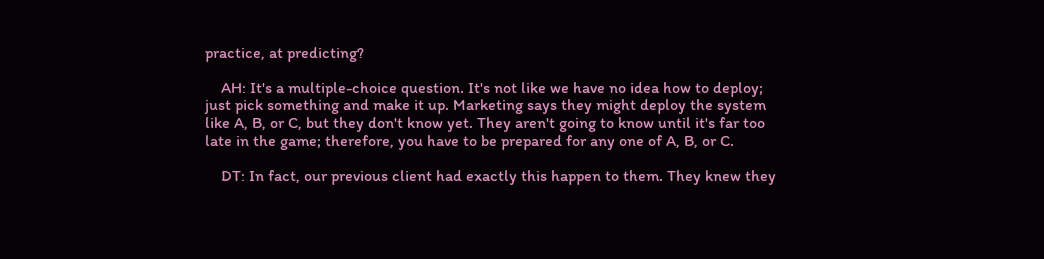practice, at predicting?

    AH: It's a multiple-choice question. It's not like we have no idea how to deploy; just pick something and make it up. Marketing says they might deploy the system like A, B, or C, but they don't know yet. They aren't going to know until it's far too late in the game; therefore, you have to be prepared for any one of A, B, or C.

    DT: In fact, our previous client had exactly this happen to them. They knew they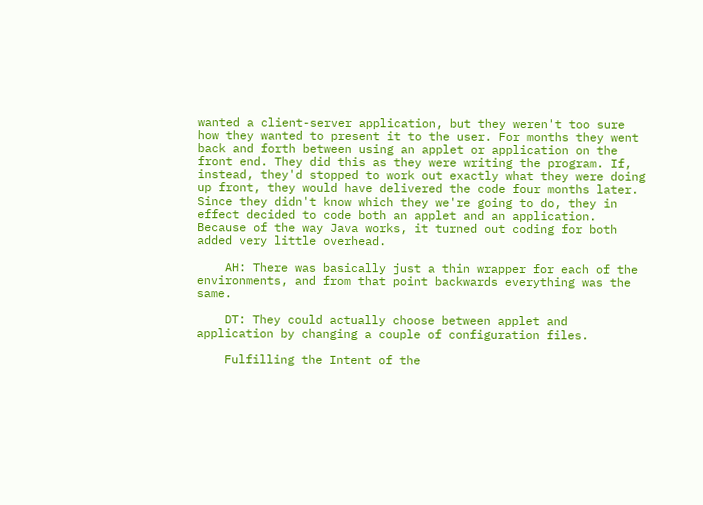wanted a client-server application, but they weren't too sure how they wanted to present it to the user. For months they went back and forth between using an applet or application on the front end. They did this as they were writing the program. If, instead, they'd stopped to work out exactly what they were doing up front, they would have delivered the code four months later. Since they didn't know which they we're going to do, they in effect decided to code both an applet and an application. Because of the way Java works, it turned out coding for both added very little overhead.

    AH: There was basically just a thin wrapper for each of the environments, and from that point backwards everything was the same.

    DT: They could actually choose between applet and application by changing a couple of configuration files.

    Fulfilling the Intent of the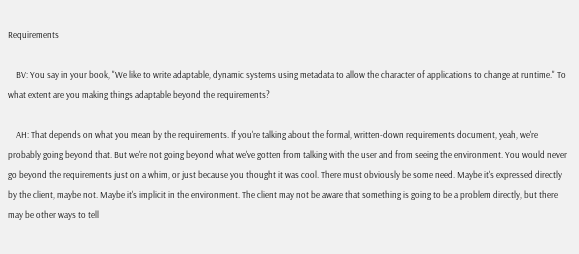Requirements

    BV: You say in your book, "We like to write adaptable, dynamic systems using metadata to allow the character of applications to change at runtime." To what extent are you making things adaptable beyond the requirements?

    AH: That depends on what you mean by the requirements. If you're talking about the formal, written-down requirements document, yeah, we're probably going beyond that. But we're not going beyond what we've gotten from talking with the user and from seeing the environment. You would never go beyond the requirements just on a whim, or just because you thought it was cool. There must obviously be some need. Maybe it's expressed directly by the client, maybe not. Maybe it's implicit in the environment. The client may not be aware that something is going to be a problem directly, but there may be other ways to tell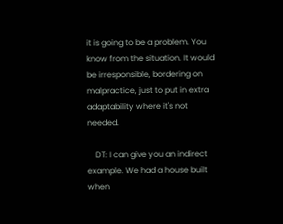it is going to be a problem. You know from the situation. It would be irresponsible, bordering on malpractice, just to put in extra adaptability where it's not needed.

    DT: I can give you an indirect example. We had a house built when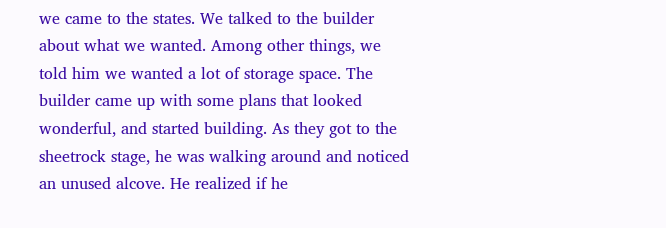we came to the states. We talked to the builder about what we wanted. Among other things, we told him we wanted a lot of storage space. The builder came up with some plans that looked wonderful, and started building. As they got to the sheetrock stage, he was walking around and noticed an unused alcove. He realized if he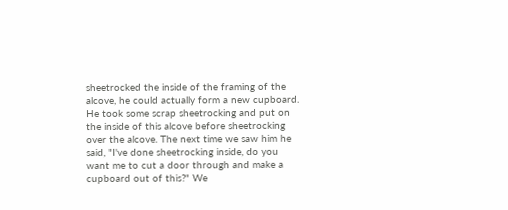sheetrocked the inside of the framing of the alcove, he could actually form a new cupboard. He took some scrap sheetrocking and put on the inside of this alcove before sheetrocking over the alcove. The next time we saw him he said, "I've done sheetrocking inside, do you want me to cut a door through and make a cupboard out of this?" We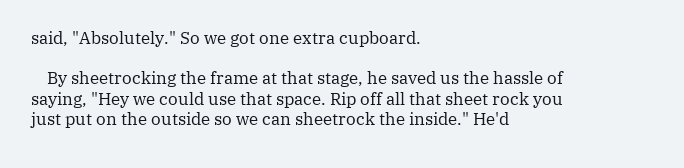said, "Absolutely." So we got one extra cupboard.

    By sheetrocking the frame at that stage, he saved us the hassle of saying, "Hey we could use that space. Rip off all that sheet rock you just put on the outside so we can sheetrock the inside." He'd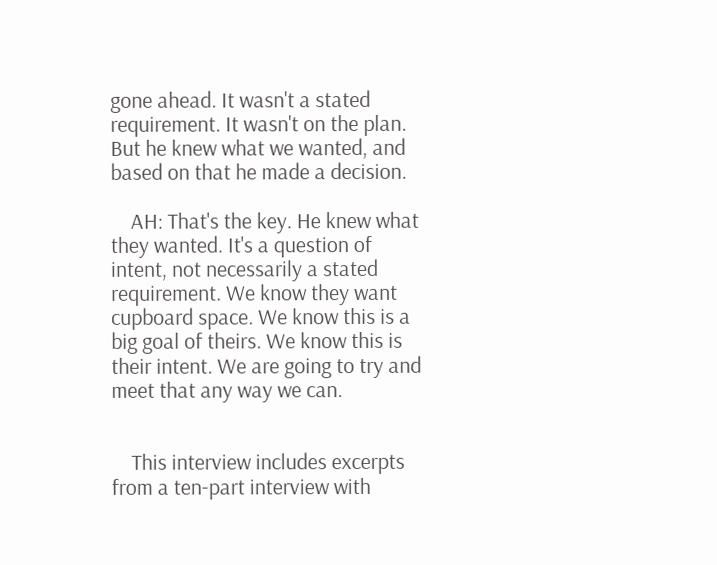gone ahead. It wasn't a stated requirement. It wasn't on the plan. But he knew what we wanted, and based on that he made a decision.

    AH: That's the key. He knew what they wanted. It's a question of intent, not necessarily a stated requirement. We know they want cupboard space. We know this is a big goal of theirs. We know this is their intent. We are going to try and meet that any way we can.


    This interview includes excerpts from a ten-part interview with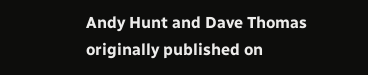Andy Hunt and Dave Thomas originally published on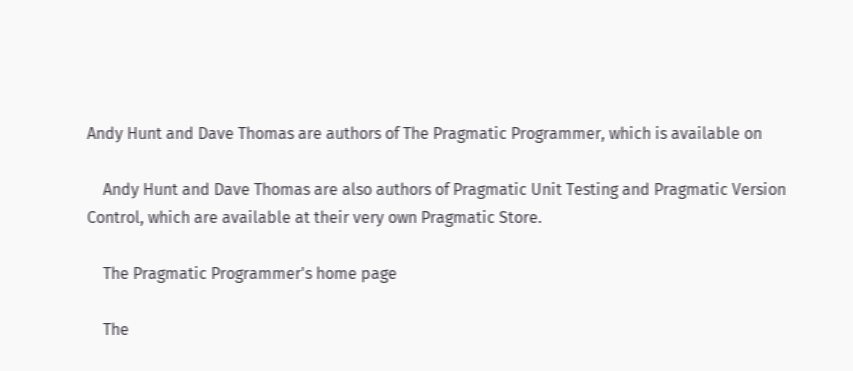Andy Hunt and Dave Thomas are authors of The Pragmatic Programmer, which is available on

    Andy Hunt and Dave Thomas are also authors of Pragmatic Unit Testing and Pragmatic Version Control, which are available at their very own Pragmatic Store.

    The Pragmatic Programmer's home page

    The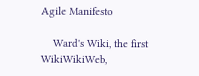Agile Manifesto

    Ward's Wiki, the first WikiWikiWeb,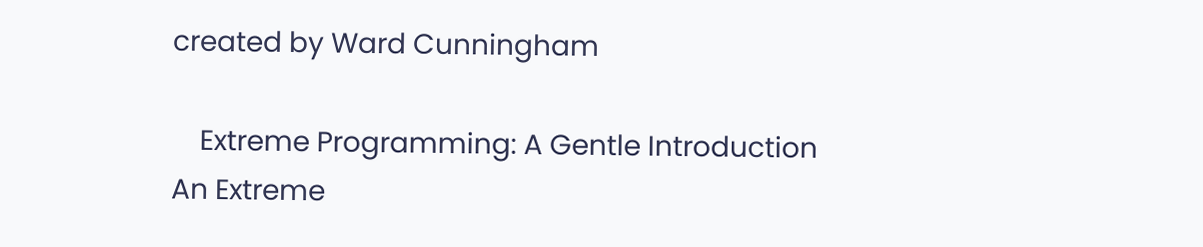created by Ward Cunningham

    Extreme Programming: A Gentle Introduction An Extreme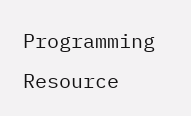Programming Resource